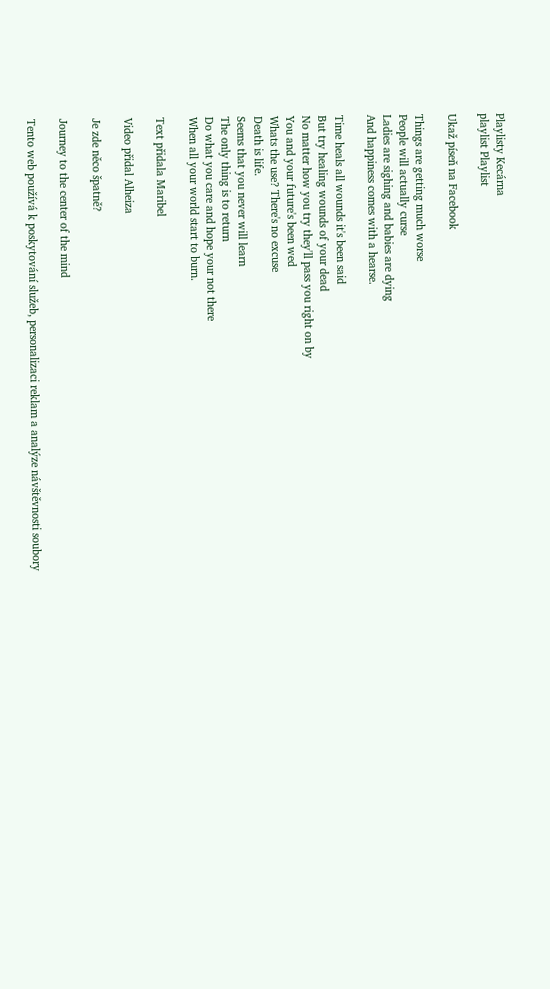Playlisty Kecárna
playlist Playlist

Ukaž píseň na Facebook

Things are getting much worse
People will actually curse
Ladies are sighing and babies are dying
And happiness comes with a hearse.

Time heals all wounds it's been said
But try healing wounds of your dead
No matter how you try they'll pass you right on by
You and your future's been wed
Whats the use? There's no excuse
Death is life.
Seems that you never will learn
The only thing is to return
Do what you care and hope your not there
When all your world start to burn.

Text přidala Maribel

Video přidal Alheiza

Je zde něco špatně?

Journey to the center of the mind

Tento web používá k poskytování služeb, personalizaci reklam a analýze návštěvnosti soubory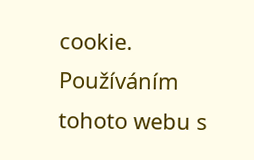cookie. Používáním tohoto webu s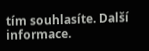tím souhlasíte. Další informace.